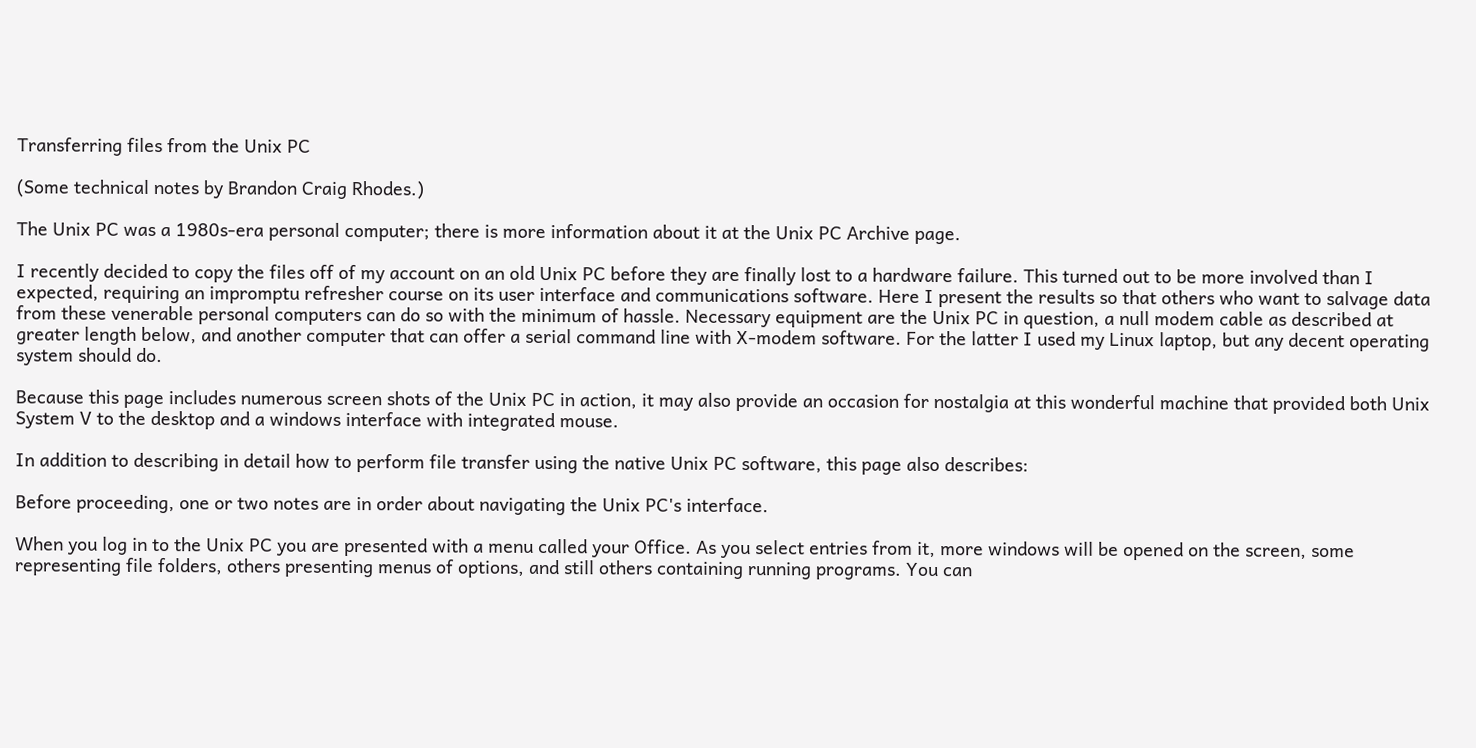Transferring files from the Unix PC

(Some technical notes by Brandon Craig Rhodes.)

The Unix PC was a 1980s-era personal computer; there is more information about it at the Unix PC Archive page.

I recently decided to copy the files off of my account on an old Unix PC before they are finally lost to a hardware failure. This turned out to be more involved than I expected, requiring an impromptu refresher course on its user interface and communications software. Here I present the results so that others who want to salvage data from these venerable personal computers can do so with the minimum of hassle. Necessary equipment are the Unix PC in question, a null modem cable as described at greater length below, and another computer that can offer a serial command line with X-modem software. For the latter I used my Linux laptop, but any decent operating system should do.

Because this page includes numerous screen shots of the Unix PC in action, it may also provide an occasion for nostalgia at this wonderful machine that provided both Unix System V to the desktop and a windows interface with integrated mouse.

In addition to describing in detail how to perform file transfer using the native Unix PC software, this page also describes:

Before proceeding, one or two notes are in order about navigating the Unix PC's interface.

When you log in to the Unix PC you are presented with a menu called your Office. As you select entries from it, more windows will be opened on the screen, some representing file folders, others presenting menus of options, and still others containing running programs. You can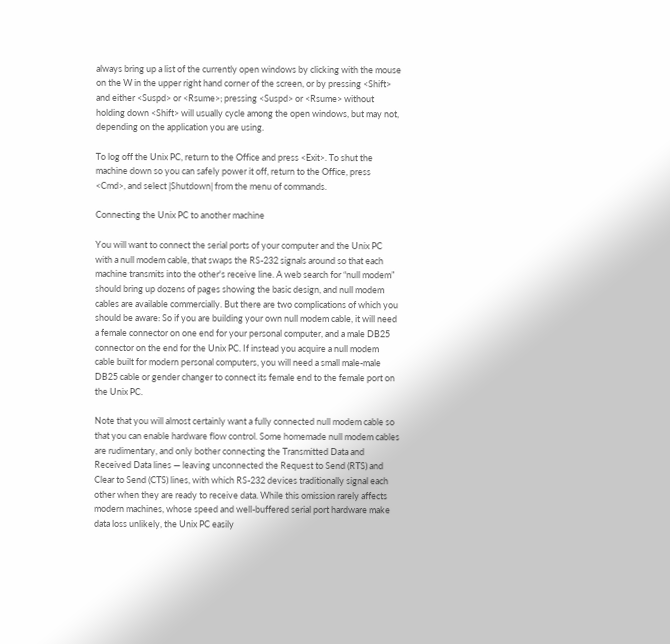always bring up a list of the currently open windows by clicking with the mouse on the W in the upper right hand corner of the screen, or by pressing <Shift> and either <Suspd> or <Rsume>; pressing <Suspd> or <Rsume> without holding down <Shift> will usually cycle among the open windows, but may not, depending on the application you are using.

To log off the Unix PC, return to the Office and press <Exit>. To shut the machine down so you can safely power it off, return to the Office, press <Cmd>, and select |Shutdown| from the menu of commands.

Connecting the Unix PC to another machine

You will want to connect the serial ports of your computer and the Unix PC with a null modem cable, that swaps the RS-232 signals around so that each machine transmits into the other's receive line. A web search for “null modem” should bring up dozens of pages showing the basic design, and null modem cables are available commercially. But there are two complications of which you should be aware: So if you are building your own null modem cable, it will need a female connector on one end for your personal computer, and a male DB25 connector on the end for the Unix PC. If instead you acquire a null modem cable built for modern personal computers, you will need a small male-male DB25 cable or gender changer to connect its female end to the female port on the Unix PC.

Note that you will almost certainly want a fully connected null modem cable so that you can enable hardware flow control. Some homemade null modem cables are rudimentary, and only bother connecting the Transmitted Data and Received Data lines — leaving unconnected the Request to Send (RTS) and Clear to Send (CTS) lines, with which RS-232 devices traditionally signal each other when they are ready to receive data. While this omission rarely affects modern machines, whose speed and well-buffered serial port hardware make data loss unlikely, the Unix PC easily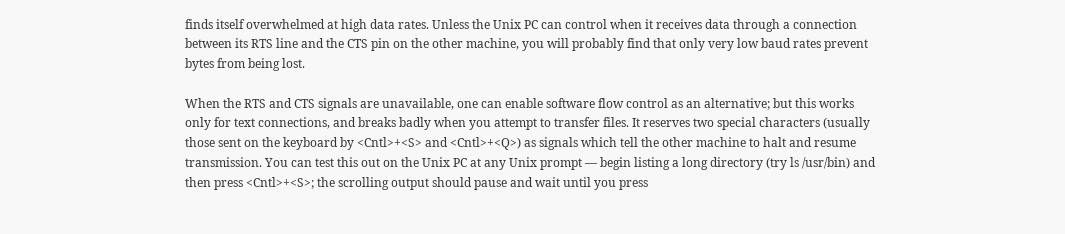finds itself overwhelmed at high data rates. Unless the Unix PC can control when it receives data through a connection between its RTS line and the CTS pin on the other machine, you will probably find that only very low baud rates prevent bytes from being lost.

When the RTS and CTS signals are unavailable, one can enable software flow control as an alternative; but this works only for text connections, and breaks badly when you attempt to transfer files. It reserves two special characters (usually those sent on the keyboard by <Cntl>+<S> and <Cntl>+<Q>) as signals which tell the other machine to halt and resume transmission. You can test this out on the Unix PC at any Unix prompt — begin listing a long directory (try ls /usr/bin) and then press <Cntl>+<S>; the scrolling output should pause and wait until you press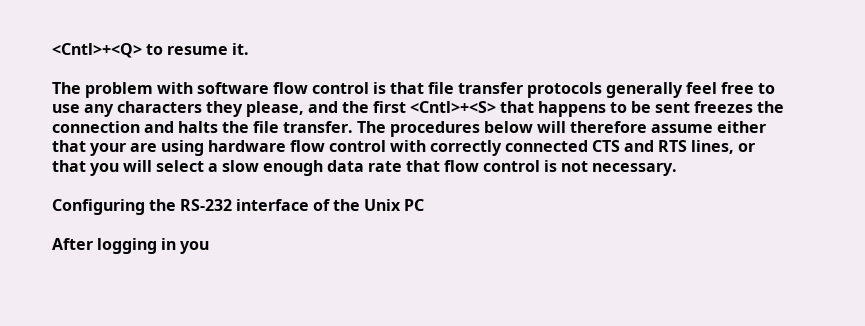<Cntl>+<Q> to resume it.

The problem with software flow control is that file transfer protocols generally feel free to use any characters they please, and the first <Cntl>+<S> that happens to be sent freezes the connection and halts the file transfer. The procedures below will therefore assume either that your are using hardware flow control with correctly connected CTS and RTS lines, or that you will select a slow enough data rate that flow control is not necessary.

Configuring the RS-232 interface of the Unix PC

After logging in you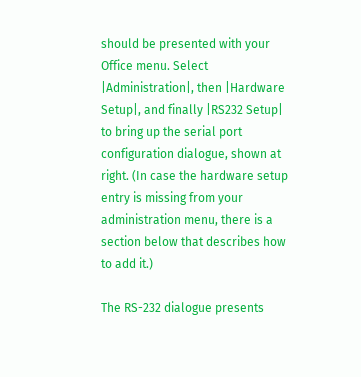should be presented with your Office menu. Select |Administration|, then |Hardware Setup|, and finally |RS232 Setup| to bring up the serial port configuration dialogue, shown at right. (In case the hardware setup entry is missing from your administration menu, there is a section below that describes how to add it.)

The RS-232 dialogue presents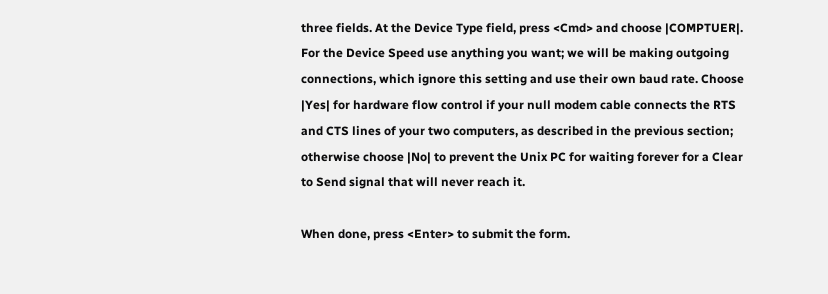three fields. At the Device Type field, press <Cmd> and choose |COMPTUER|. For the Device Speed use anything you want; we will be making outgoing connections, which ignore this setting and use their own baud rate. Choose |Yes| for hardware flow control if your null modem cable connects the RTS and CTS lines of your two computers, as described in the previous section; otherwise choose |No| to prevent the Unix PC for waiting forever for a Clear to Send signal that will never reach it.

When done, press <Enter> to submit the form.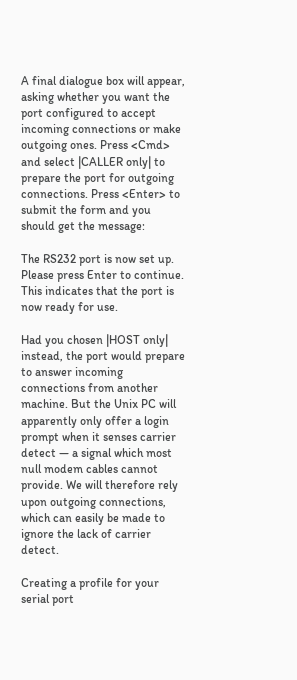A final dialogue box will appear, asking whether you want the port configured to accept incoming connections or make outgoing ones. Press <Cmd> and select |CALLER only| to prepare the port for outgoing connections. Press <Enter> to submit the form and you should get the message:

The RS232 port is now set up.
Please press Enter to continue.
This indicates that the port is now ready for use.

Had you chosen |HOST only| instead, the port would prepare to answer incoming connections from another machine. But the Unix PC will apparently only offer a login prompt when it senses carrier detect — a signal which most null modem cables cannot provide. We will therefore rely upon outgoing connections, which can easily be made to ignore the lack of carrier detect.

Creating a profile for your serial port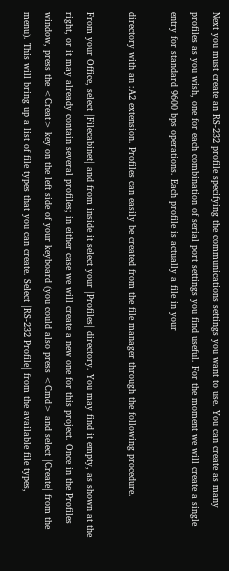Next you must create an RS-232 profile specifying the communications settings you want to use. You can create as many profiles as you wish, one for each combination of serial port settings you find useful. For the moment we will create a single entry for standard 9600 bps operations. Each profile is actually a file in your

directory with an :A2 extension. Profiles can easily be created from the file manager through the following procedure.

From your Office, select |Filecabinet| and from inside it select your |Profiles| directory. You may find it empty, as shown at the right, or it may already contain several profiles; in either case we will create a new one for this project. Once in the Profiles window, press the <Creat> key on the left side of your keyboard (you could also press <Cmd> and select |Create| from the menu). This will bring up a list of file types that you can create. Select |RS-232 Profile| from the available file types,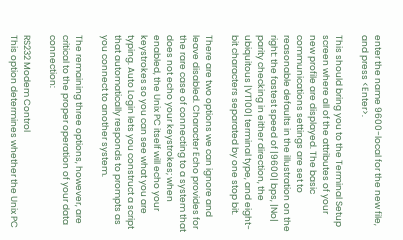enter the name 9600-local for the new file, and press <Enter>.

This should bring you to the Terminal Setup screen where all of the attributes of your new profile are displayed. The basic communications settings are set to reasonable defaults in the illustration on the right: the fastest speed of |9600| bps, |No| parity checking in either direction, the ubiquitous |VT100| terminal type, and eight-bit characters separated by one stop bit.

There are two options we can ignore and leave disabled. Character Echo provides for the rare case of connecting to a system that does not echo your keystrokes; when enabled, the Unix PC itself will echo your keystrokes so you can see what you are typing. Auto Login lets you construct a script that automatically responds to prompts as you connect to another system.

The remaining three options, however, are critical to the proper operation of your data connection:

RS232 Modem Control
This option determines whether the Unix PC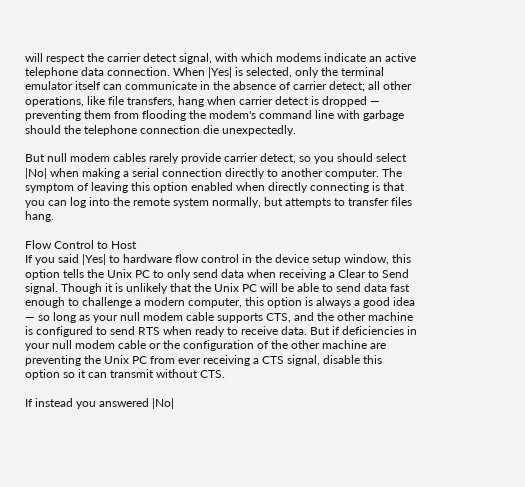will respect the carrier detect signal, with which modems indicate an active telephone data connection. When |Yes| is selected, only the terminal emulator itself can communicate in the absence of carrier detect; all other operations, like file transfers, hang when carrier detect is dropped — preventing them from flooding the modem's command line with garbage should the telephone connection die unexpectedly.

But null modem cables rarely provide carrier detect, so you should select |No| when making a serial connection directly to another computer. The symptom of leaving this option enabled when directly connecting is that you can log into the remote system normally, but attempts to transfer files hang.

Flow Control to Host
If you said |Yes| to hardware flow control in the device setup window, this option tells the Unix PC to only send data when receiving a Clear to Send signal. Though it is unlikely that the Unix PC will be able to send data fast enough to challenge a modern computer, this option is always a good idea — so long as your null modem cable supports CTS, and the other machine is configured to send RTS when ready to receive data. But if deficiencies in your null modem cable or the configuration of the other machine are preventing the Unix PC from ever receiving a CTS signal, disable this option so it can transmit without CTS.

If instead you answered |No|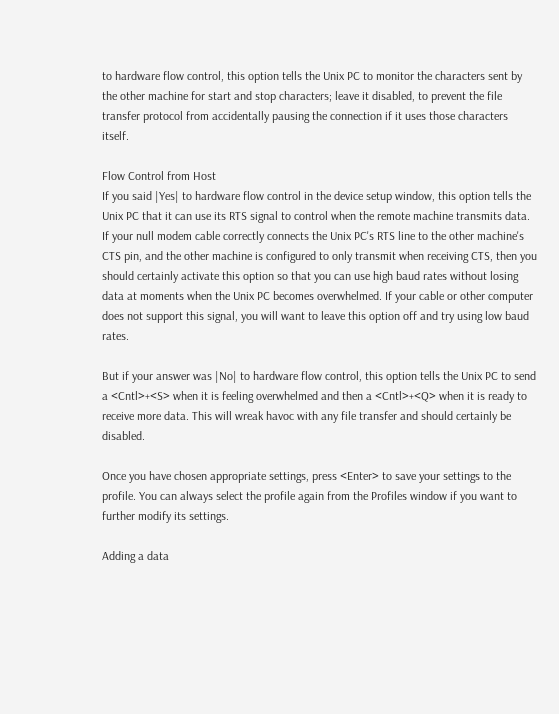to hardware flow control, this option tells the Unix PC to monitor the characters sent by the other machine for start and stop characters; leave it disabled, to prevent the file transfer protocol from accidentally pausing the connection if it uses those characters itself.

Flow Control from Host
If you said |Yes| to hardware flow control in the device setup window, this option tells the Unix PC that it can use its RTS signal to control when the remote machine transmits data. If your null modem cable correctly connects the Unix PC's RTS line to the other machine's CTS pin, and the other machine is configured to only transmit when receiving CTS, then you should certainly activate this option so that you can use high baud rates without losing data at moments when the Unix PC becomes overwhelmed. If your cable or other computer does not support this signal, you will want to leave this option off and try using low baud rates.

But if your answer was |No| to hardware flow control, this option tells the Unix PC to send a <Cntl>+<S> when it is feeling overwhelmed and then a <Cntl>+<Q> when it is ready to receive more data. This will wreak havoc with any file transfer and should certainly be disabled.

Once you have chosen appropriate settings, press <Enter> to save your settings to the profile. You can always select the profile again from the Profiles window if you want to further modify its settings.

Adding a data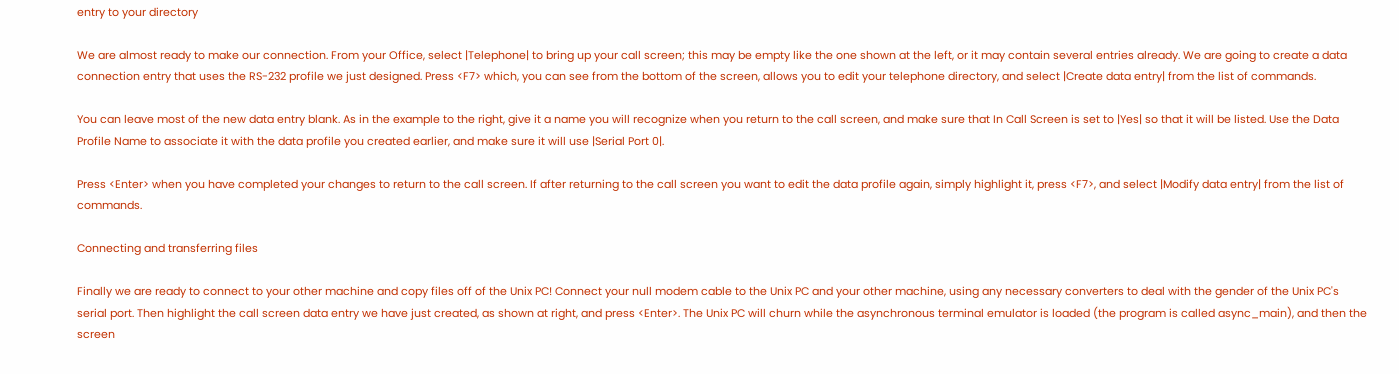entry to your directory

We are almost ready to make our connection. From your Office, select |Telephone| to bring up your call screen; this may be empty like the one shown at the left, or it may contain several entries already. We are going to create a data connection entry that uses the RS-232 profile we just designed. Press <F7> which, you can see from the bottom of the screen, allows you to edit your telephone directory, and select |Create data entry| from the list of commands.

You can leave most of the new data entry blank. As in the example to the right, give it a name you will recognize when you return to the call screen, and make sure that In Call Screen is set to |Yes| so that it will be listed. Use the Data Profile Name to associate it with the data profile you created earlier, and make sure it will use |Serial Port 0|.

Press <Enter> when you have completed your changes to return to the call screen. If after returning to the call screen you want to edit the data profile again, simply highlight it, press <F7>, and select |Modify data entry| from the list of commands.

Connecting and transferring files

Finally we are ready to connect to your other machine and copy files off of the Unix PC! Connect your null modem cable to the Unix PC and your other machine, using any necessary converters to deal with the gender of the Unix PC's serial port. Then highlight the call screen data entry we have just created, as shown at right, and press <Enter>. The Unix PC will churn while the asynchronous terminal emulator is loaded (the program is called async_main), and then the screen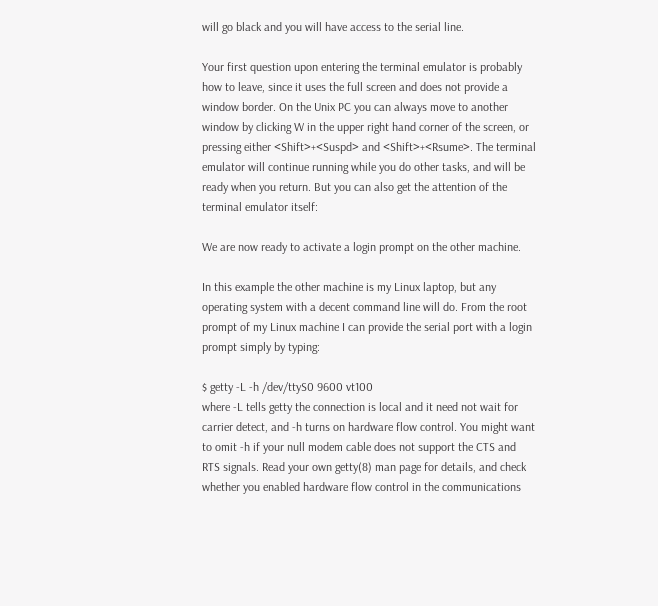will go black and you will have access to the serial line.

Your first question upon entering the terminal emulator is probably how to leave, since it uses the full screen and does not provide a window border. On the Unix PC you can always move to another window by clicking W in the upper right hand corner of the screen, or pressing either <Shift>+<Suspd> and <Shift>+<Rsume>. The terminal emulator will continue running while you do other tasks, and will be ready when you return. But you can also get the attention of the terminal emulator itself:

We are now ready to activate a login prompt on the other machine.

In this example the other machine is my Linux laptop, but any operating system with a decent command line will do. From the root prompt of my Linux machine I can provide the serial port with a login prompt simply by typing:

$ getty -L -h /dev/ttyS0 9600 vt100
where -L tells getty the connection is local and it need not wait for carrier detect, and -h turns on hardware flow control. You might want to omit -h if your null modem cable does not support the CTS and RTS signals. Read your own getty(8) man page for details, and check whether you enabled hardware flow control in the communications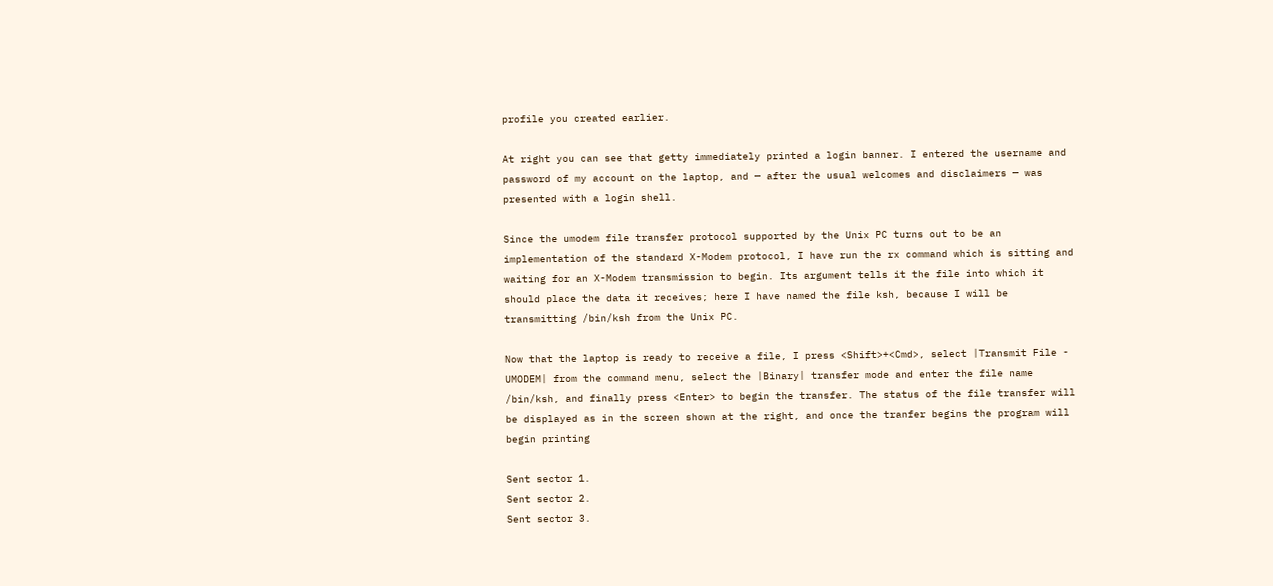profile you created earlier.

At right you can see that getty immediately printed a login banner. I entered the username and password of my account on the laptop, and — after the usual welcomes and disclaimers — was presented with a login shell.

Since the umodem file transfer protocol supported by the Unix PC turns out to be an implementation of the standard X-Modem protocol, I have run the rx command which is sitting and waiting for an X-Modem transmission to begin. Its argument tells it the file into which it should place the data it receives; here I have named the file ksh, because I will be transmitting /bin/ksh from the Unix PC.

Now that the laptop is ready to receive a file, I press <Shift>+<Cmd>, select |Transmit File - UMODEM| from the command menu, select the |Binary| transfer mode and enter the file name /bin/ksh, and finally press <Enter> to begin the transfer. The status of the file transfer will be displayed as in the screen shown at the right, and once the tranfer begins the program will begin printing

Sent sector 1.
Sent sector 2.
Sent sector 3.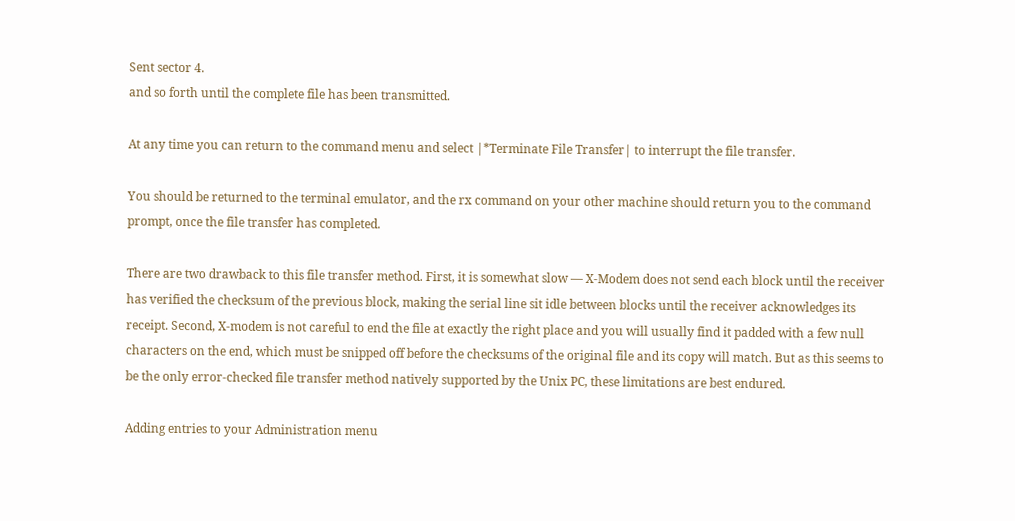Sent sector 4.
and so forth until the complete file has been transmitted.

At any time you can return to the command menu and select |*Terminate File Transfer| to interrupt the file transfer.

You should be returned to the terminal emulator, and the rx command on your other machine should return you to the command prompt, once the file transfer has completed.

There are two drawback to this file transfer method. First, it is somewhat slow — X-Modem does not send each block until the receiver has verified the checksum of the previous block, making the serial line sit idle between blocks until the receiver acknowledges its receipt. Second, X-modem is not careful to end the file at exactly the right place and you will usually find it padded with a few null characters on the end, which must be snipped off before the checksums of the original file and its copy will match. But as this seems to be the only error-checked file transfer method natively supported by the Unix PC, these limitations are best endured.

Adding entries to your Administration menu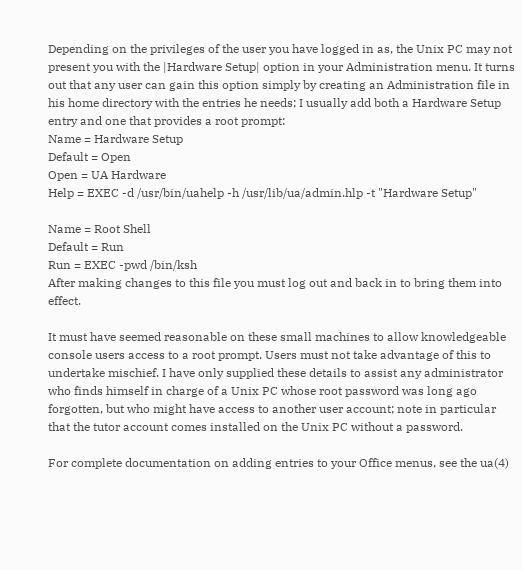Depending on the privileges of the user you have logged in as, the Unix PC may not present you with the |Hardware Setup| option in your Administration menu. It turns out that any user can gain this option simply by creating an Administration file in his home directory with the entries he needs; I usually add both a Hardware Setup entry and one that provides a root prompt:
Name = Hardware Setup
Default = Open
Open = UA Hardware
Help = EXEC -d /usr/bin/uahelp -h /usr/lib/ua/admin.hlp -t "Hardware Setup"

Name = Root Shell
Default = Run
Run = EXEC -pwd /bin/ksh
After making changes to this file you must log out and back in to bring them into effect.

It must have seemed reasonable on these small machines to allow knowledgeable console users access to a root prompt. Users must not take advantage of this to undertake mischief. I have only supplied these details to assist any administrator who finds himself in charge of a Unix PC whose root password was long ago forgotten, but who might have access to another user account; note in particular that the tutor account comes installed on the Unix PC without a password.

For complete documentation on adding entries to your Office menus, see the ua(4)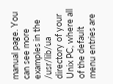manual page. You can see more examples in the /usr/lib/ua directory of your Unix PC, where all of the default menu entries are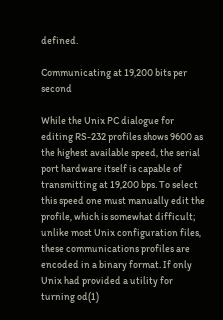defined.

Communicating at 19,200 bits per second

While the Unix PC dialogue for editing RS-232 profiles shows 9600 as the highest available speed, the serial port hardware itself is capable of transmitting at 19,200 bps. To select this speed one must manually edit the profile, which is somewhat difficult; unlike most Unix configuration files, these communications profiles are encoded in a binary format. If only Unix had provided a utility for turning od(1)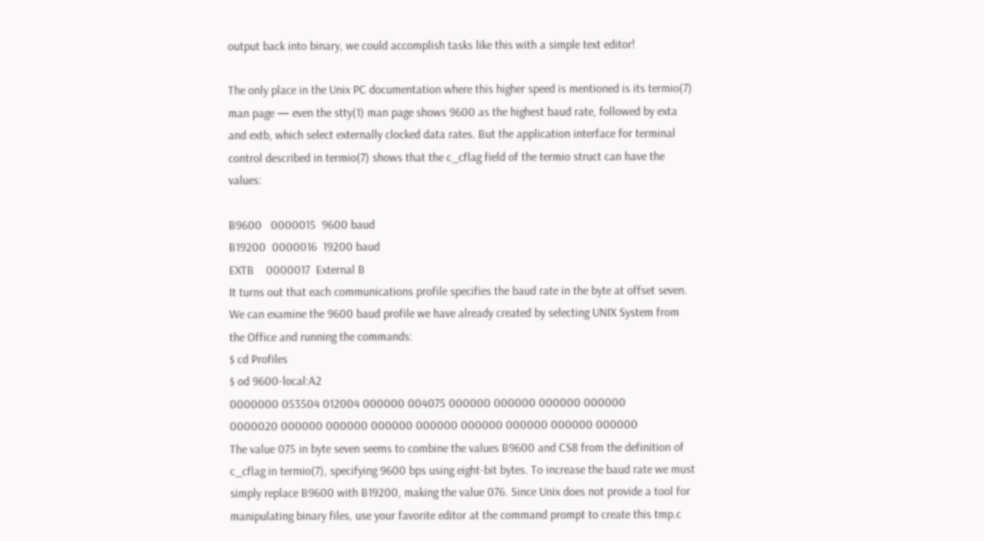output back into binary, we could accomplish tasks like this with a simple text editor!

The only place in the Unix PC documentation where this higher speed is mentioned is its termio(7) man page — even the stty(1) man page shows 9600 as the highest baud rate, followed by exta and extb, which select externally clocked data rates. But the application interface for terminal control described in termio(7) shows that the c_cflag field of the termio struct can have the values:

B9600   0000015  9600 baud
B19200  0000016  19200 baud
EXTB    0000017  External B
It turns out that each communications profile specifies the baud rate in the byte at offset seven. We can examine the 9600 baud profile we have already created by selecting UNIX System from the Office and running the commands:
$ cd Profiles
$ od 9600-local:A2
0000000 053504 012004 000000 004075 000000 000000 000000 000000
0000020 000000 000000 000000 000000 000000 000000 000000 000000
The value 075 in byte seven seems to combine the values B9600 and CS8 from the definition of c_cflag in termio(7), specifying 9600 bps using eight-bit bytes. To increase the baud rate we must simply replace B9600 with B19200, making the value 076. Since Unix does not provide a tool for manipulating binary files, use your favorite editor at the command prompt to create this tmp.c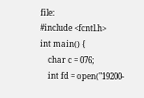file:
#include <fcntl.h>
int main() {
    char c = 076;
    int fd = open("19200-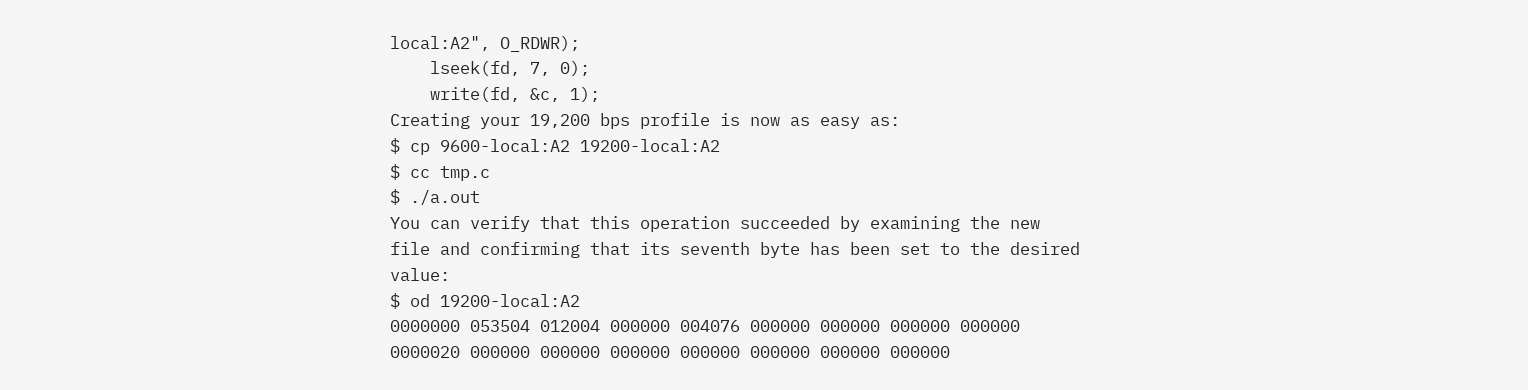local:A2", O_RDWR);
    lseek(fd, 7, 0);
    write(fd, &c, 1);
Creating your 19,200 bps profile is now as easy as:
$ cp 9600-local:A2 19200-local:A2
$ cc tmp.c
$ ./a.out
You can verify that this operation succeeded by examining the new file and confirming that its seventh byte has been set to the desired value:
$ od 19200-local:A2
0000000 053504 012004 000000 004076 000000 000000 000000 000000
0000020 000000 000000 000000 000000 000000 000000 000000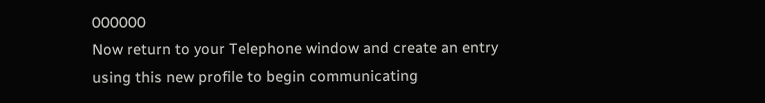000000
Now return to your Telephone window and create an entry using this new profile to begin communicating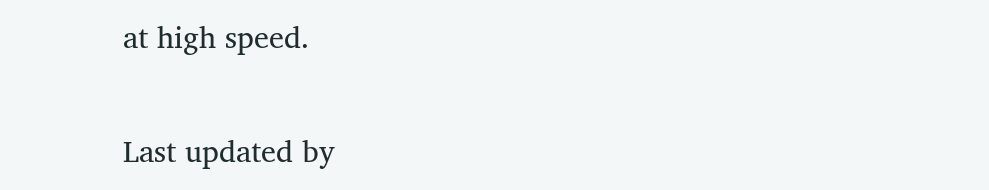at high speed.

Last updated by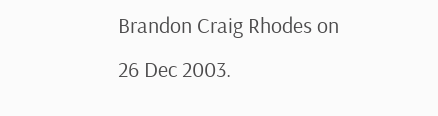Brandon Craig Rhodes on 26 Dec 2003.